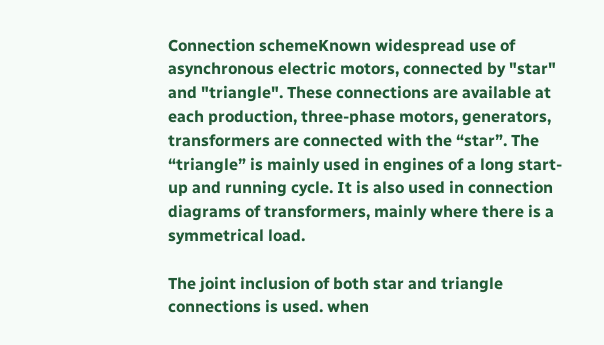Connection schemeKnown widespread use of asynchronous electric motors, connected by "star" and "triangle". These connections are available at each production, three-phase motors, generators, transformers are connected with the “star”. The “triangle” is mainly used in engines of a long start-up and running cycle. It is also used in connection diagrams of transformers, mainly where there is a symmetrical load.

The joint inclusion of both star and triangle connections is used. when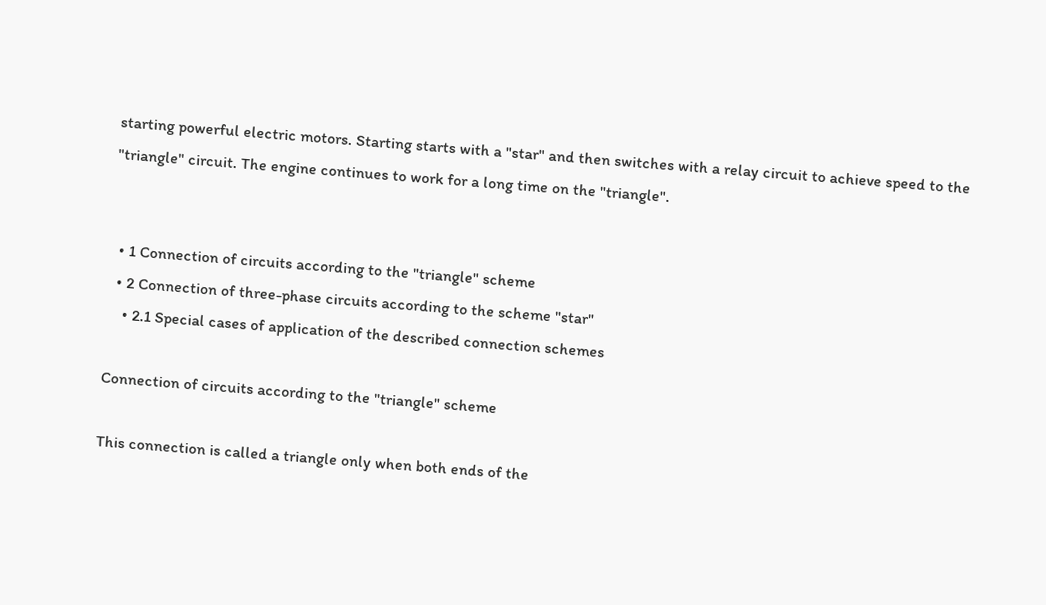starting powerful electric motors. Starting starts with a "star" and then switches with a relay circuit to achieve speed to the "triangle" circuit. The engine continues to work for a long time on the "triangle".


  • 1 Connection of circuits according to the "triangle" scheme
  • 2 Connection of three-phase circuits according to the scheme "star"
    • 2.1 Special cases of application of the described connection schemes

Connection of circuits according to the "triangle" scheme

This connection is called a triangle only when both ends of the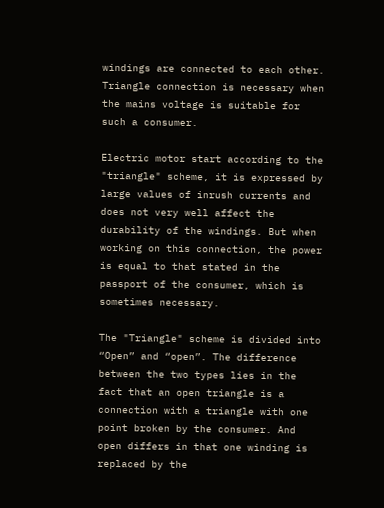windings are connected to each other. Triangle connection is necessary when the mains voltage is suitable for such a consumer.

Electric motor start according to the "triangle" scheme, it is expressed by large values of inrush currents and does not very well affect the durability of the windings. But when working on this connection, the power is equal to that stated in the passport of the consumer, which is sometimes necessary.

The "Triangle" scheme is divided into “Open” and “open”. The difference between the two types lies in the fact that an open triangle is a connection with a triangle with one point broken by the consumer. And open differs in that one winding is replaced by the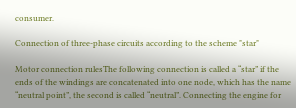consumer.

Connection of three-phase circuits according to the scheme "star"

Motor connection rulesThe following connection is called a “star” if the ends of the windings are concatenated into one node, which has the name “neutral point”, the second is called “neutral”. Connecting the engine for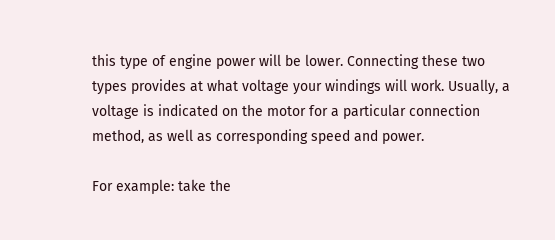this type of engine power will be lower. Connecting these two types provides at what voltage your windings will work. Usually, a voltage is indicated on the motor for a particular connection method, as well as corresponding speed and power.

For example: take the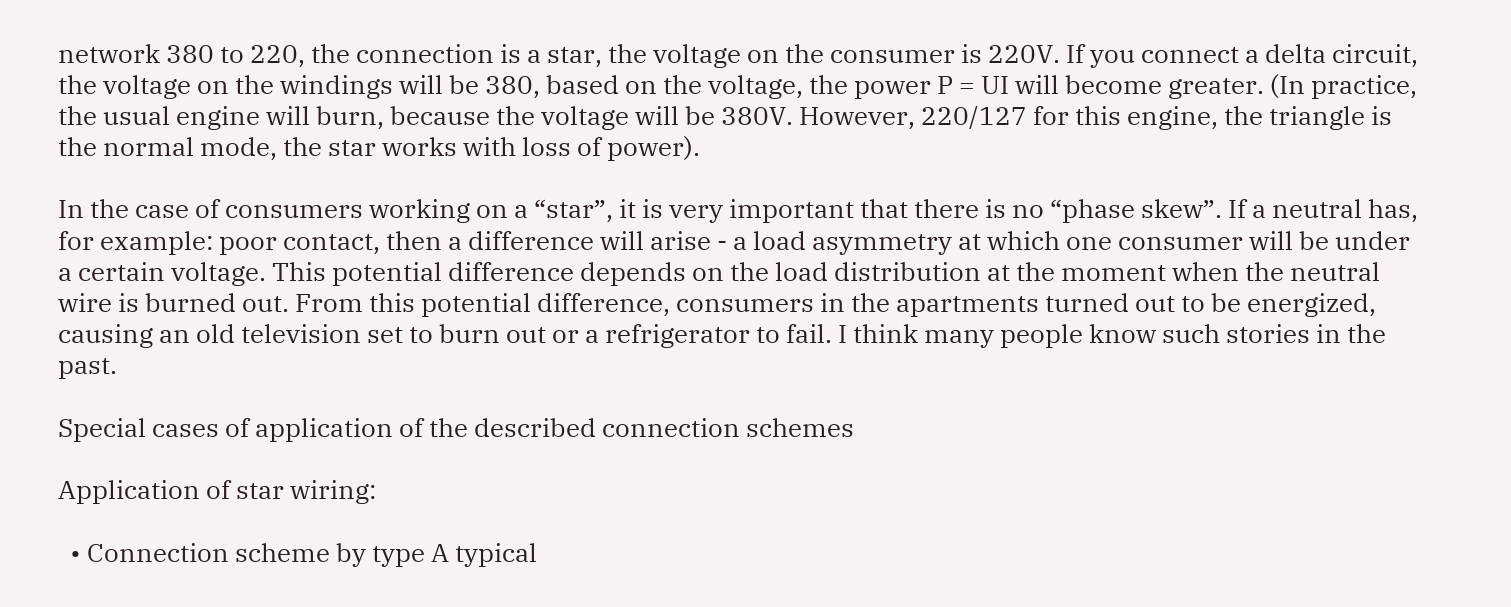network 380 to 220, the connection is a star, the voltage on the consumer is 220V. If you connect a delta circuit, the voltage on the windings will be 380, based on the voltage, the power P = UI will become greater. (In practice, the usual engine will burn, because the voltage will be 380V. However, 220/127 for this engine, the triangle is the normal mode, the star works with loss of power).

In the case of consumers working on a “star”, it is very important that there is no “phase skew”. If a neutral has, for example: poor contact, then a difference will arise - a load asymmetry at which one consumer will be under a certain voltage. This potential difference depends on the load distribution at the moment when the neutral wire is burned out. From this potential difference, consumers in the apartments turned out to be energized, causing an old television set to burn out or a refrigerator to fail. I think many people know such stories in the past.

Special cases of application of the described connection schemes

Application of star wiring:

  • Connection scheme by type A typical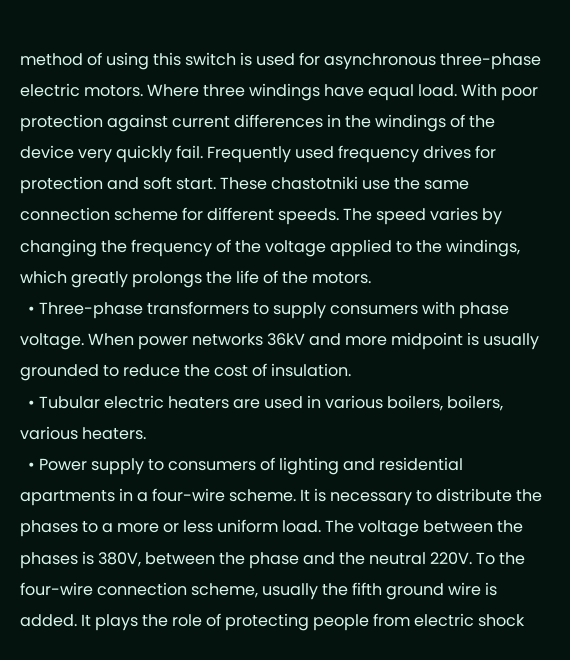method of using this switch is used for asynchronous three-phase electric motors. Where three windings have equal load. With poor protection against current differences in the windings of the device very quickly fail. Frequently used frequency drives for protection and soft start. These chastotniki use the same connection scheme for different speeds. The speed varies by changing the frequency of the voltage applied to the windings, which greatly prolongs the life of the motors.
  • Three-phase transformers to supply consumers with phase voltage. When power networks 36kV and more midpoint is usually grounded to reduce the cost of insulation.
  • Tubular electric heaters are used in various boilers, boilers, various heaters.
  • Power supply to consumers of lighting and residential apartments in a four-wire scheme. It is necessary to distribute the phases to a more or less uniform load. The voltage between the phases is 380V, between the phase and the neutral 220V. To the four-wire connection scheme, usually the fifth ground wire is added. It plays the role of protecting people from electric shock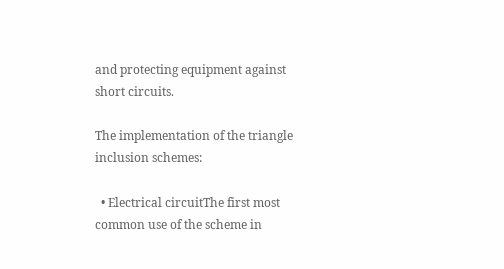and protecting equipment against short circuits.

The implementation of the triangle inclusion schemes:

  • Electrical circuitThe first most common use of the scheme in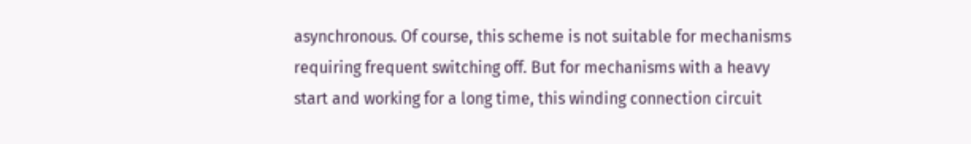asynchronous. Of course, this scheme is not suitable for mechanisms requiring frequent switching off. But for mechanisms with a heavy start and working for a long time, this winding connection circuit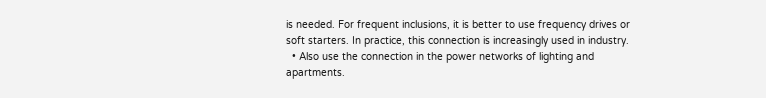is needed. For frequent inclusions, it is better to use frequency drives or soft starters. In practice, this connection is increasingly used in industry.
  • Also use the connection in the power networks of lighting and apartments.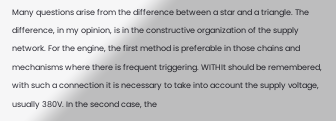Many questions arise from the difference between a star and a triangle. The difference, in my opinion, is in the constructive organization of the supply network. For the engine, the first method is preferable in those chains and mechanisms where there is frequent triggering. WITHIt should be remembered, with such a connection it is necessary to take into account the supply voltage, usually 380V. In the second case, the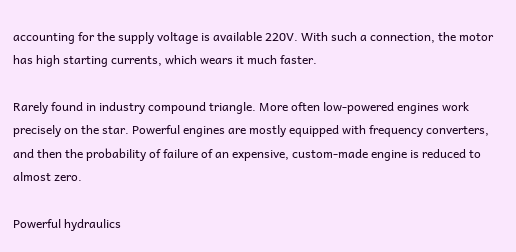accounting for the supply voltage is available 220V. With such a connection, the motor has high starting currents, which wears it much faster.

Rarely found in industry compound triangle. More often low-powered engines work precisely on the star. Powerful engines are mostly equipped with frequency converters, and then the probability of failure of an expensive, custom-made engine is reduced to almost zero.

Powerful hydraulics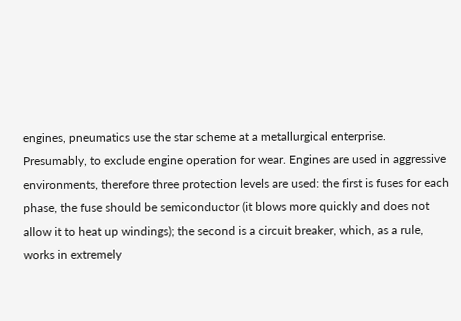engines, pneumatics use the star scheme at a metallurgical enterprise. Presumably, to exclude engine operation for wear. Engines are used in aggressive environments, therefore three protection levels are used: the first is fuses for each phase, the fuse should be semiconductor (it blows more quickly and does not allow it to heat up windings); the second is a circuit breaker, which, as a rule, works in extremely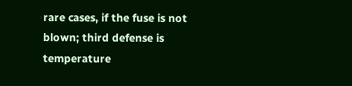rare cases, if the fuse is not blown; third defense is temperature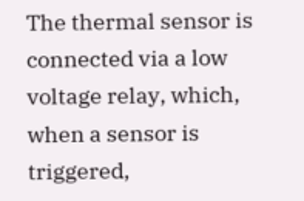The thermal sensor is connected via a low voltage relay, which, when a sensor is triggered,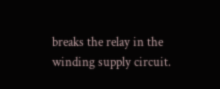breaks the relay in the winding supply circuit.